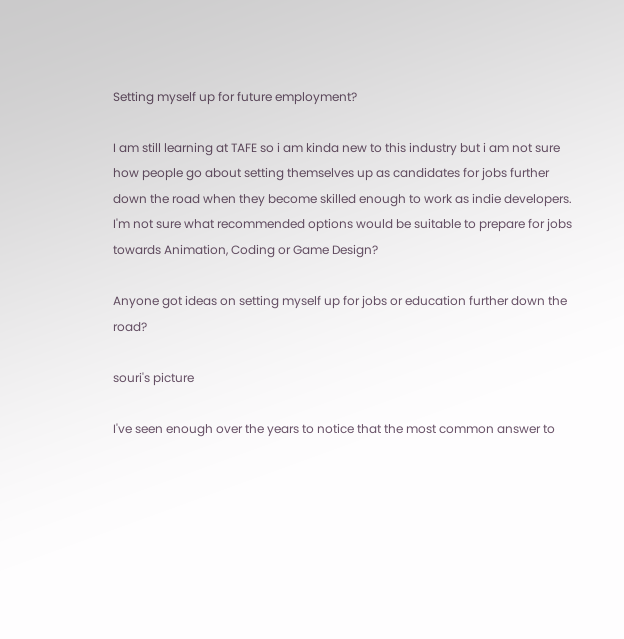Setting myself up for future employment?

I am still learning at TAFE so i am kinda new to this industry but i am not sure how people go about setting themselves up as candidates for jobs further down the road when they become skilled enough to work as indie developers. I'm not sure what recommended options would be suitable to prepare for jobs towards Animation, Coding or Game Design?

Anyone got ideas on setting myself up for jobs or education further down the road?

souri's picture

I've seen enough over the years to notice that the most common answer to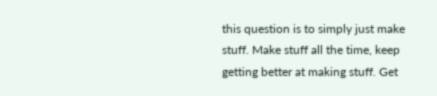this question is to simply just make stuff. Make stuff all the time, keep getting better at making stuff. Get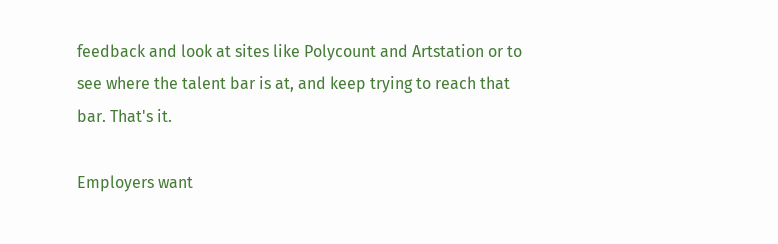feedback and look at sites like Polycount and Artstation or to see where the talent bar is at, and keep trying to reach that bar. That's it.

Employers want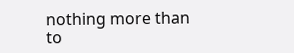nothing more than to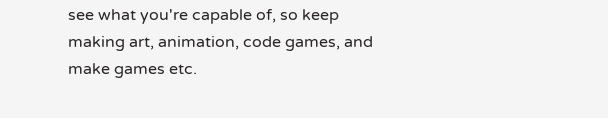see what you're capable of, so keep making art, animation, code games, and make games etc.